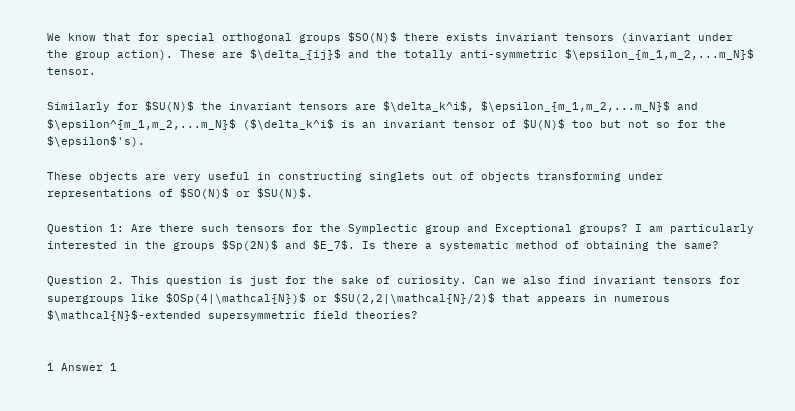We know that for special orthogonal groups $SO(N)$ there exists invariant tensors (invariant under the group action). These are $\delta_{ij}$ and the totally anti-symmetric $\epsilon_{m_1,m_2,...m_N}$ tensor.

Similarly for $SU(N)$ the invariant tensors are $\delta_k^i$, $\epsilon_{m_1,m_2,...m_N}$ and $\epsilon^{m_1,m_2,...m_N}$ ($\delta_k^i$ is an invariant tensor of $U(N)$ too but not so for the $\epsilon$'s).

These objects are very useful in constructing singlets out of objects transforming under representations of $SO(N)$ or $SU(N)$.

Question 1: Are there such tensors for the Symplectic group and Exceptional groups? I am particularly interested in the groups $Sp(2N)$ and $E_7$. Is there a systematic method of obtaining the same?

Question 2. This question is just for the sake of curiosity. Can we also find invariant tensors for supergroups like $OSp(4|\mathcal{N})$ or $SU(2,2|\mathcal{N}/2)$ that appears in numerous $\mathcal{N}$-extended supersymmetric field theories?


1 Answer 1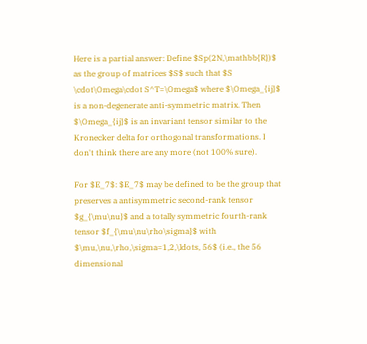Here is a partial answer: Define $Sp(2N,\mathbb{R})$ as the group of matrices $S$ such that $S \cdot\Omega\cdot S^T=\Omega$ where $\Omega_{ij}$ is a non-degenerate anti-symmetric matrix. Then $\Omega_{ij}$ is an invariant tensor similar to the Kronecker delta for orthogonal transformations. I don't think there are any more (not 100% sure).

For $E_7$: $E_7$ may be defined to be the group that preserves a antisymmetric second-rank tensor $g_{\mu\nu}$ and a totally symmetric fourth-rank tensor $f_{\mu\nu\rho\sigma}$ with $\mu,\nu,\rho,\sigma=1,2,\ldots, 56$ (i.e., the 56 dimensional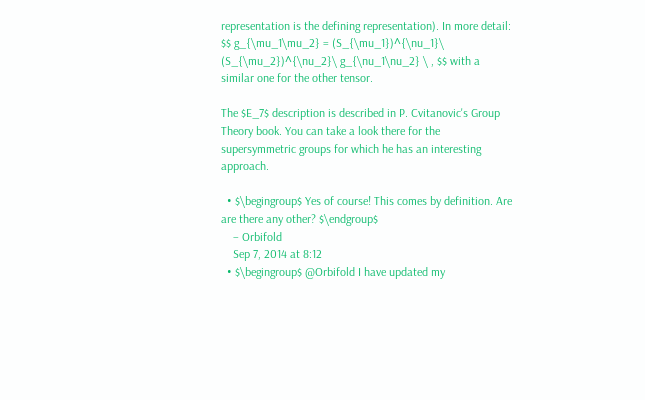representation is the defining representation). In more detail: $$ g_{\mu_1\mu_2} = (S_{\mu_1})^{\nu_1}\ (S_{\mu_2})^{\nu_2}\ g_{\nu_1\nu_2} \ , $$ with a similar one for the other tensor.

The $E_7$ description is described in P. Cvitanovic's Group Theory book. You can take a look there for the supersymmetric groups for which he has an interesting approach.

  • $\begingroup$ Yes of course! This comes by definition. Are are there any other? $\endgroup$
    – Orbifold
    Sep 7, 2014 at 8:12
  • $\begingroup$ @Orbifold I have updated my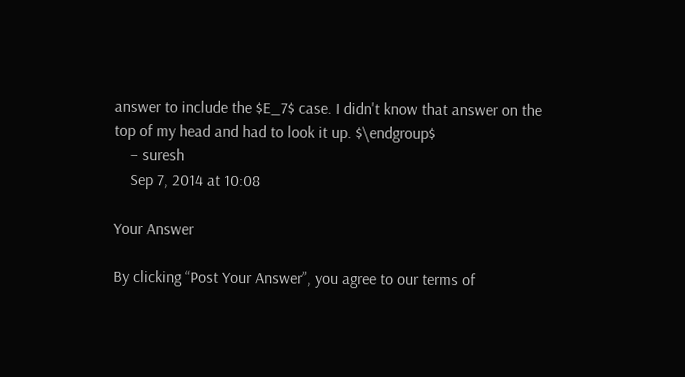answer to include the $E_7$ case. I didn't know that answer on the top of my head and had to look it up. $\endgroup$
    – suresh
    Sep 7, 2014 at 10:08

Your Answer

By clicking “Post Your Answer”, you agree to our terms of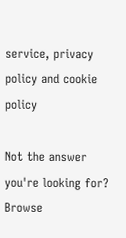service, privacy policy and cookie policy

Not the answer you're looking for? Browse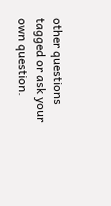other questions tagged or ask your own question.